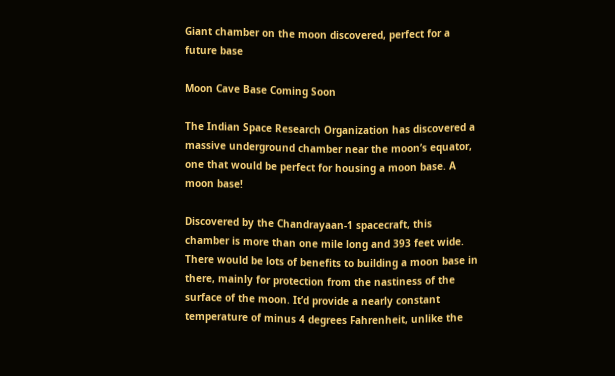Giant chamber on the moon discovered, perfect for a future base

Moon Cave Base Coming Soon

The Indian Space Research Organization has discovered a massive underground chamber near the moon’s equator, one that would be perfect for housing a moon base. A moon base!

Discovered by the Chandrayaan-1 spacecraft, this chamber is more than one mile long and 393 feet wide. There would be lots of benefits to building a moon base in there, mainly for protection from the nastiness of the surface of the moon. It’d provide a nearly constant temperature of minus 4 degrees Fahrenheit, unlike the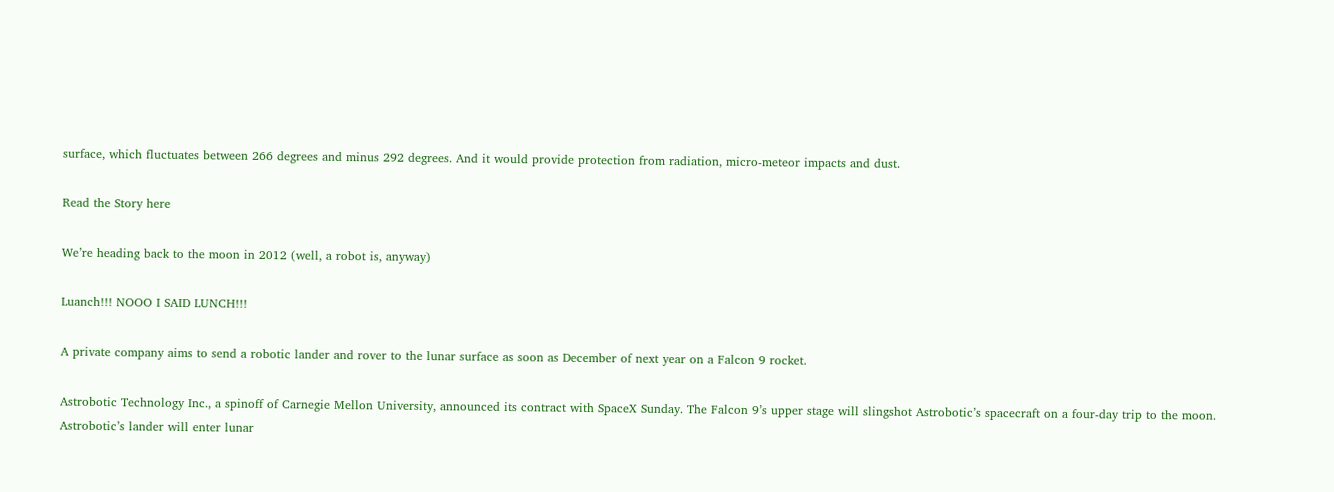surface, which fluctuates between 266 degrees and minus 292 degrees. And it would provide protection from radiation, micro-meteor impacts and dust.

Read the Story here

We’re heading back to the moon in 2012 (well, a robot is, anyway)

Luanch!!! NOOO I SAID LUNCH!!!

A private company aims to send a robotic lander and rover to the lunar surface as soon as December of next year on a Falcon 9 rocket.

Astrobotic Technology Inc., a spinoff of Carnegie Mellon University, announced its contract with SpaceX Sunday. The Falcon 9’s upper stage will slingshot Astrobotic’s spacecraft on a four-day trip to the moon. Astrobotic’s lander will enter lunar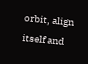orbit, align itself and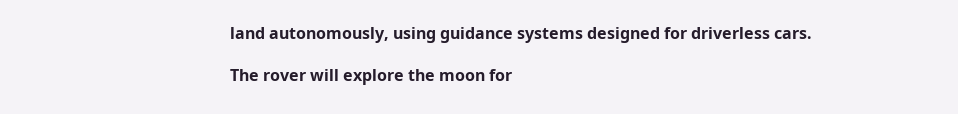land autonomously, using guidance systems designed for driverless cars.

The rover will explore the moon for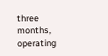three months, operating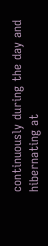continuously during the day and hibernating at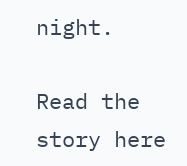night.

Read the story here